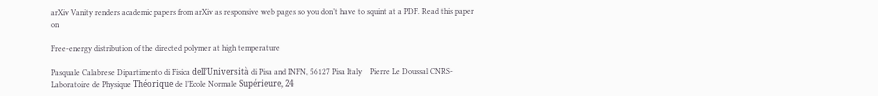arXiv Vanity renders academic papers from arXiv as responsive web pages so you don’t have to squint at a PDF. Read this paper on

Free-energy distribution of the directed polymer at high temperature

Pasquale Calabrese Dipartimento di Fisica dell’Università di Pisa and INFN, 56127 Pisa Italy    Pierre Le Doussal CNRS-Laboratoire de Physique Théorique de l’Ecole Normale Supérieure, 24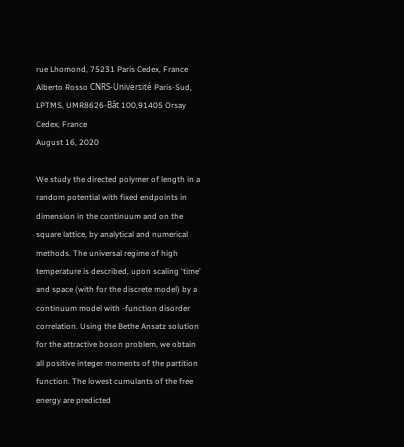rue Lhomond, 75231 Paris Cedex, France    Alberto Rosso CNRS-Université Paris-Sud, LPTMS, UMR8626-Bât 100,91405 Orsay Cedex, France
August 16, 2020

We study the directed polymer of length in a random potential with fixed endpoints in dimension in the continuum and on the square lattice, by analytical and numerical methods. The universal regime of high temperature is described, upon scaling ‘time’ and space (with for the discrete model) by a continuum model with -function disorder correlation. Using the Bethe Ansatz solution for the attractive boson problem, we obtain all positive integer moments of the partition function. The lowest cumulants of the free energy are predicted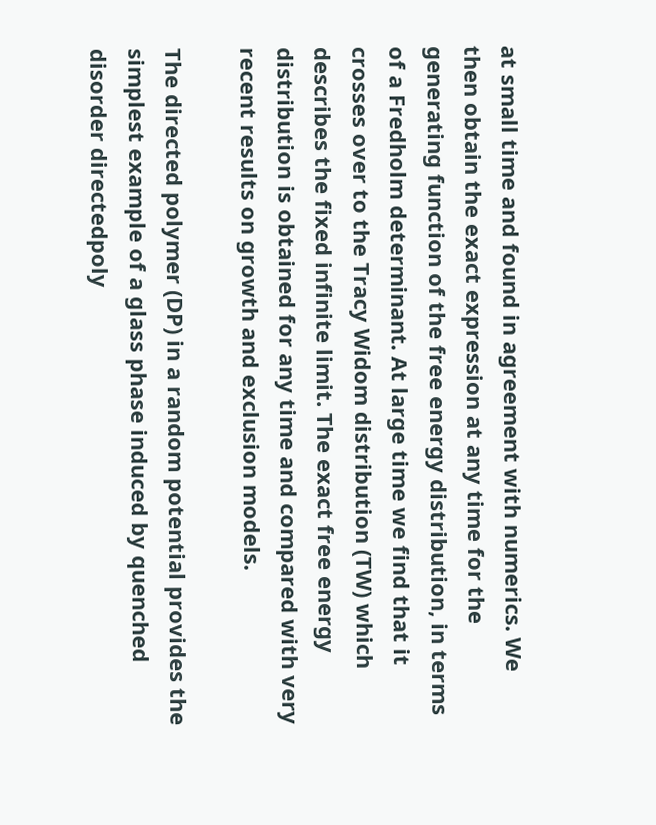at small time and found in agreement with numerics. We then obtain the exact expression at any time for the generating function of the free energy distribution, in terms of a Fredholm determinant. At large time we find that it crosses over to the Tracy Widom distribution (TW) which describes the fixed infinite limit. The exact free energy distribution is obtained for any time and compared with very recent results on growth and exclusion models.

The directed polymer (DP) in a random potential provides the simplest example of a glass phase induced by quenched disorder directedpoly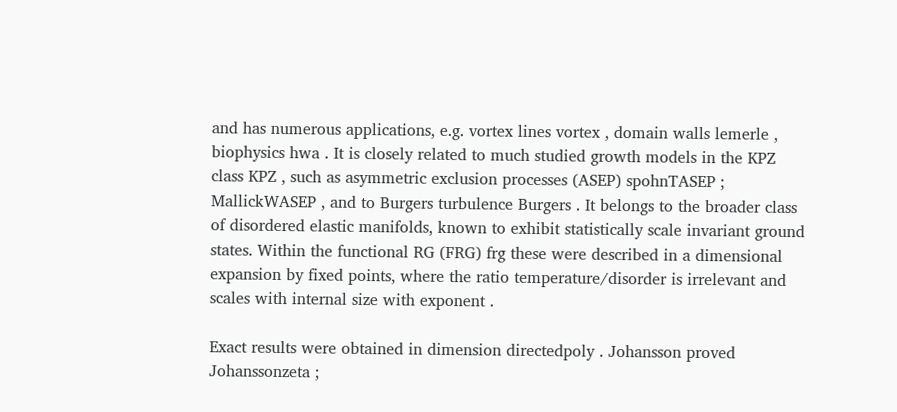and has numerous applications, e.g. vortex lines vortex , domain walls lemerle , biophysics hwa . It is closely related to much studied growth models in the KPZ class KPZ , such as asymmetric exclusion processes (ASEP) spohnTASEP ; MallickWASEP , and to Burgers turbulence Burgers . It belongs to the broader class of disordered elastic manifolds, known to exhibit statistically scale invariant ground states. Within the functional RG (FRG) frg these were described in a dimensional expansion by fixed points, where the ratio temperature/disorder is irrelevant and scales with internal size with exponent .

Exact results were obtained in dimension directedpoly . Johansson proved Johanssonzeta ;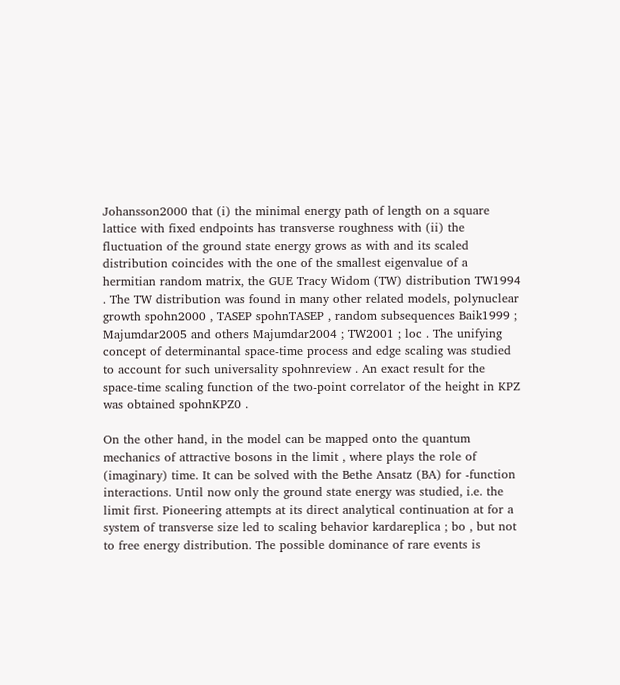Johansson2000 that (i) the minimal energy path of length on a square lattice with fixed endpoints has transverse roughness with (ii) the fluctuation of the ground state energy grows as with and its scaled distribution coincides with the one of the smallest eigenvalue of a hermitian random matrix, the GUE Tracy Widom (TW) distribution TW1994 . The TW distribution was found in many other related models, polynuclear growth spohn2000 , TASEP spohnTASEP , random subsequences Baik1999 ; Majumdar2005 and others Majumdar2004 ; TW2001 ; loc . The unifying concept of determinantal space-time process and edge scaling was studied to account for such universality spohnreview . An exact result for the space-time scaling function of the two-point correlator of the height in KPZ was obtained spohnKPZ0 .

On the other hand, in the model can be mapped onto the quantum mechanics of attractive bosons in the limit , where plays the role of (imaginary) time. It can be solved with the Bethe Ansatz (BA) for -function interactions. Until now only the ground state energy was studied, i.e. the limit first. Pioneering attempts at its direct analytical continuation at for a system of transverse size led to scaling behavior kardareplica ; bo , but not to free energy distribution. The possible dominance of rare events is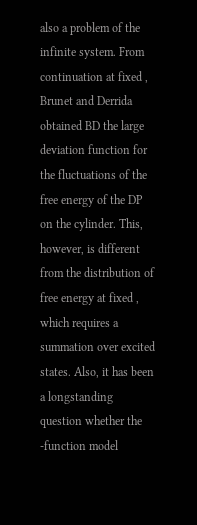also a problem of the infinite system. From continuation at fixed , Brunet and Derrida obtained BD the large deviation function for the fluctuations of the free energy of the DP on the cylinder. This, however, is different from the distribution of free energy at fixed , which requires a summation over excited states. Also, it has been a longstanding question whether the -function model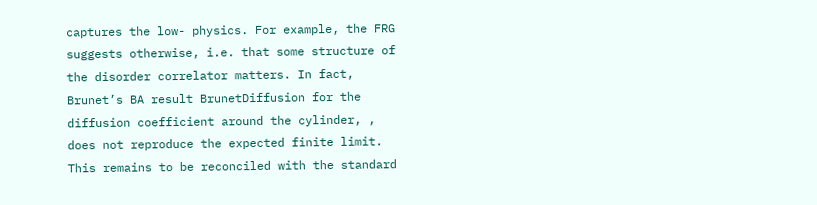captures the low- physics. For example, the FRG suggests otherwise, i.e. that some structure of the disorder correlator matters. In fact, Brunet’s BA result BrunetDiffusion for the diffusion coefficient around the cylinder, , does not reproduce the expected finite limit. This remains to be reconciled with the standard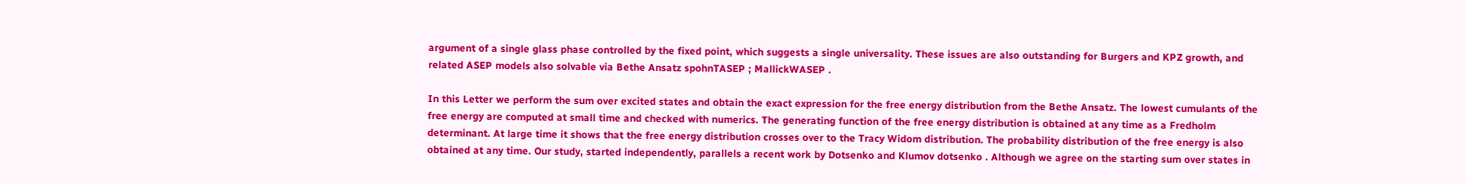argument of a single glass phase controlled by the fixed point, which suggests a single universality. These issues are also outstanding for Burgers and KPZ growth, and related ASEP models also solvable via Bethe Ansatz spohnTASEP ; MallickWASEP .

In this Letter we perform the sum over excited states and obtain the exact expression for the free energy distribution from the Bethe Ansatz. The lowest cumulants of the free energy are computed at small time and checked with numerics. The generating function of the free energy distribution is obtained at any time as a Fredholm determinant. At large time it shows that the free energy distribution crosses over to the Tracy Widom distribution. The probability distribution of the free energy is also obtained at any time. Our study, started independently, parallels a recent work by Dotsenko and Klumov dotsenko . Although we agree on the starting sum over states in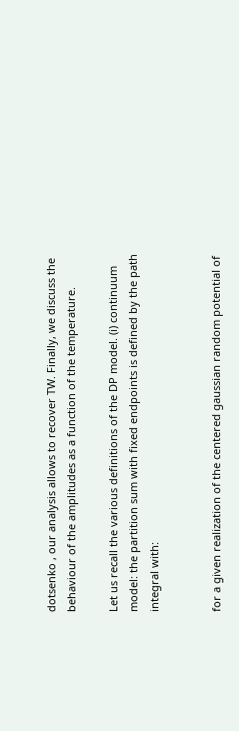dotsenko , our analysis allows to recover TW. Finally, we discuss the behaviour of the amplitudes as a function of the temperature.

Let us recall the various definitions of the DP model. (i) continuum model: the partition sum with fixed endpoints is defined by the path integral with:


for a given realization of the centered gaussian random potential of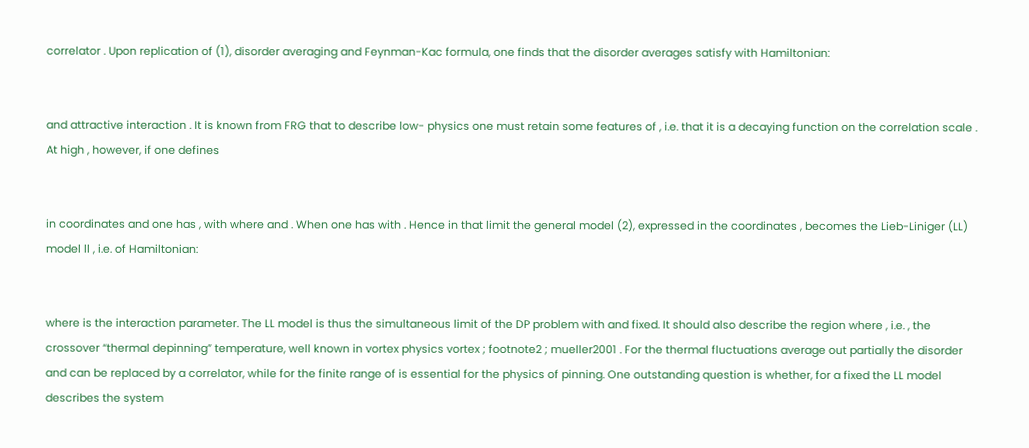correlator . Upon replication of (1), disorder averaging and Feynman-Kac formula, one finds that the disorder averages satisfy with Hamiltonian:


and attractive interaction . It is known from FRG that to describe low- physics one must retain some features of , i.e. that it is a decaying function on the correlation scale . At high , however, if one defines


in coordinates and one has , with where and . When one has with . Hence in that limit the general model (2), expressed in the coordinates , becomes the Lieb-Liniger (LL) model ll , i.e. of Hamiltonian:


where is the interaction parameter. The LL model is thus the simultaneous limit of the DP problem with and fixed. It should also describe the region where , i.e. , the crossover “thermal depinning” temperature, well known in vortex physics vortex ; footnote2 ; mueller2001 . For the thermal fluctuations average out partially the disorder and can be replaced by a correlator, while for the finite range of is essential for the physics of pinning. One outstanding question is whether, for a fixed the LL model describes the system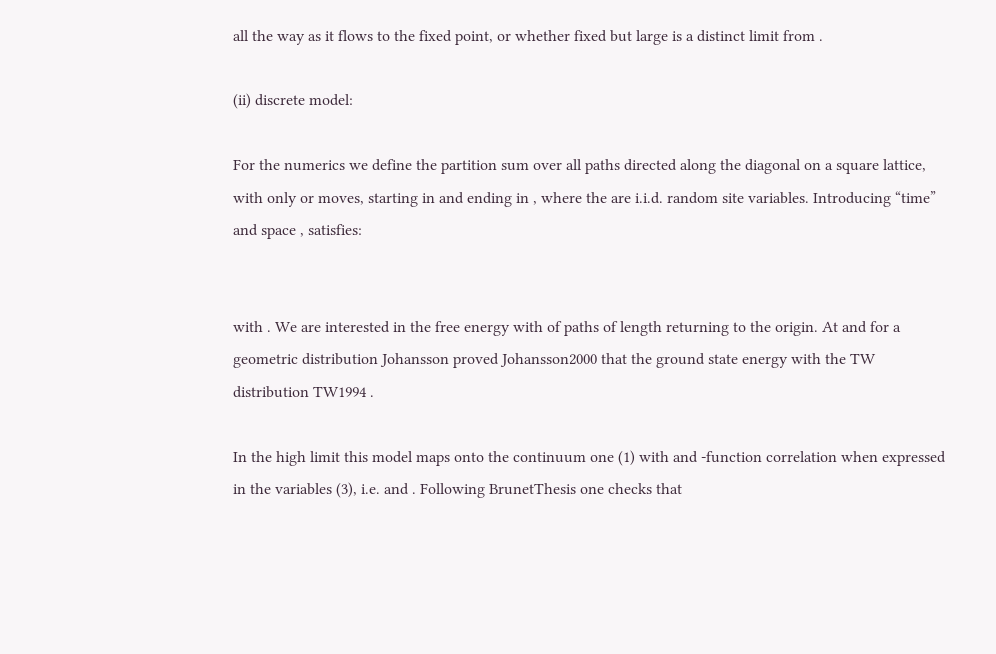all the way as it flows to the fixed point, or whether fixed but large is a distinct limit from .

(ii) discrete model:

For the numerics we define the partition sum over all paths directed along the diagonal on a square lattice, with only or moves, starting in and ending in , where the are i.i.d. random site variables. Introducing “time” and space , satisfies:


with . We are interested in the free energy with of paths of length returning to the origin. At and for a geometric distribution Johansson proved Johansson2000 that the ground state energy with the TW distribution TW1994 .

In the high limit this model maps onto the continuum one (1) with and -function correlation when expressed in the variables (3), i.e. and . Following BrunetThesis one checks that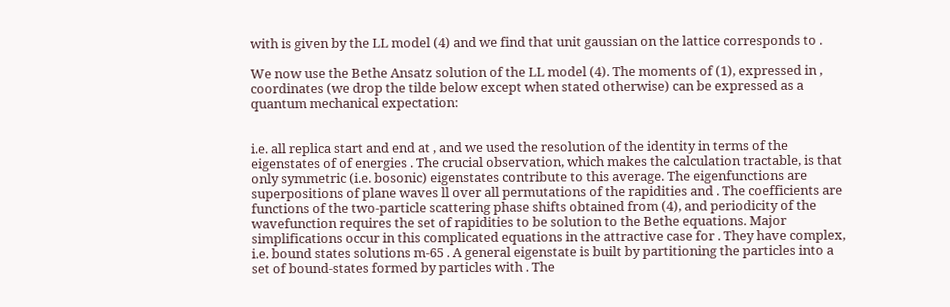with is given by the LL model (4) and we find that unit gaussian on the lattice corresponds to .

We now use the Bethe Ansatz solution of the LL model (4). The moments of (1), expressed in , coordinates (we drop the tilde below except when stated otherwise) can be expressed as a quantum mechanical expectation:


i.e. all replica start and end at , and we used the resolution of the identity in terms of the eigenstates of of energies . The crucial observation, which makes the calculation tractable, is that only symmetric (i.e. bosonic) eigenstates contribute to this average. The eigenfunctions are superpositions of plane waves ll over all permutations of the rapidities and . The coefficients are functions of the two-particle scattering phase shifts obtained from (4), and periodicity of the wavefunction requires the set of rapidities to be solution to the Bethe equations. Major simplifications occur in this complicated equations in the attractive case for . They have complex, i.e. bound states solutions m-65 . A general eigenstate is built by partitioning the particles into a set of bound-states formed by particles with . The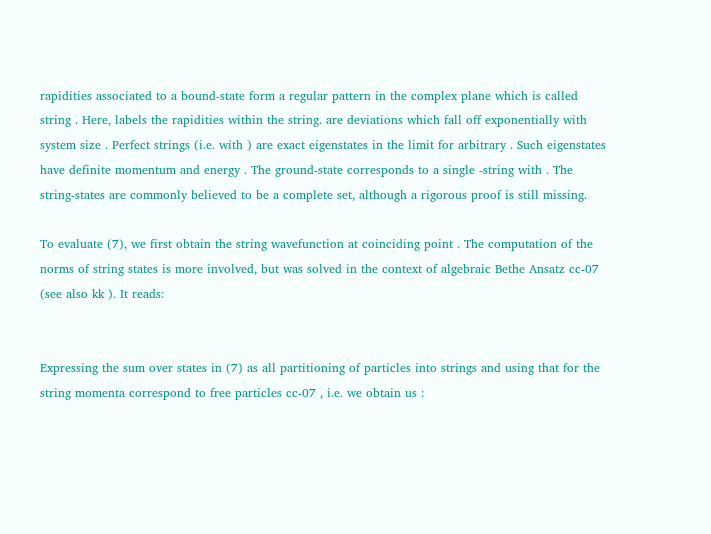rapidities associated to a bound-state form a regular pattern in the complex plane which is called string . Here, labels the rapidities within the string. are deviations which fall off exponentially with system size . Perfect strings (i.e. with ) are exact eigenstates in the limit for arbitrary . Such eigenstates have definite momentum and energy . The ground-state corresponds to a single -string with . The string-states are commonly believed to be a complete set, although a rigorous proof is still missing.

To evaluate (7), we first obtain the string wavefunction at coinciding point . The computation of the norms of string states is more involved, but was solved in the context of algebraic Bethe Ansatz cc-07 (see also kk ). It reads:


Expressing the sum over states in (7) as all partitioning of particles into strings and using that for the string momenta correspond to free particles cc-07 , i.e. we obtain us :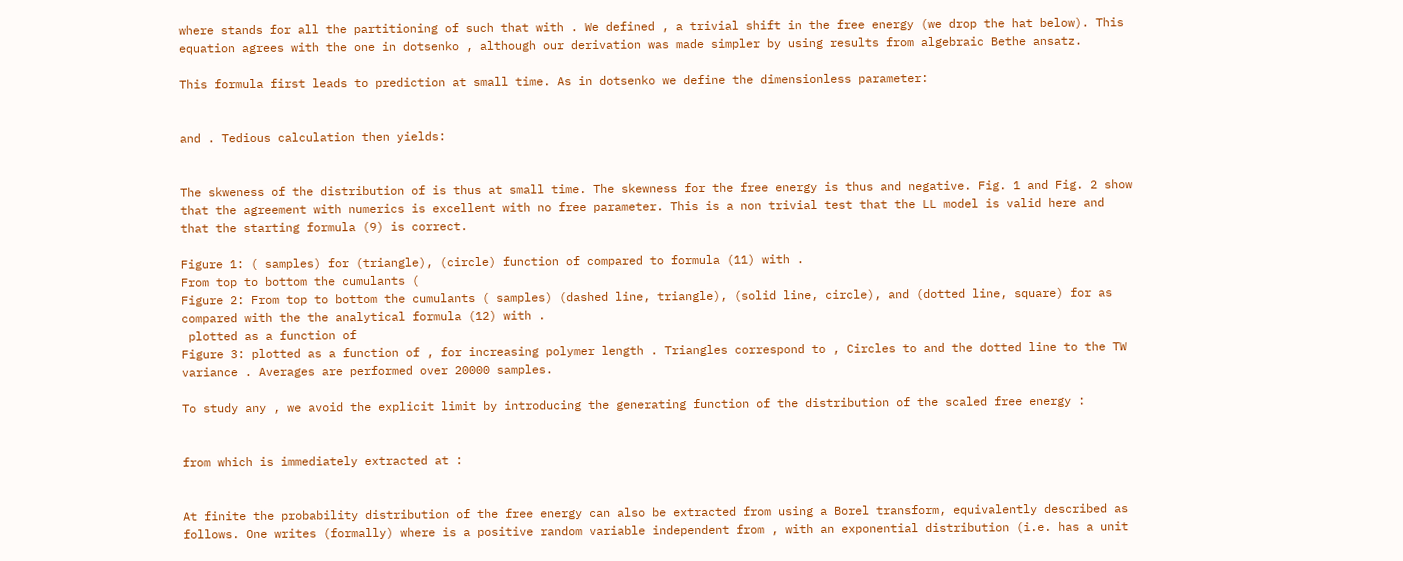where stands for all the partitioning of such that with . We defined , a trivial shift in the free energy (we drop the hat below). This equation agrees with the one in dotsenko , although our derivation was made simpler by using results from algebraic Bethe ansatz.

This formula first leads to prediction at small time. As in dotsenko we define the dimensionless parameter:


and . Tedious calculation then yields:


The skweness of the distribution of is thus at small time. The skewness for the free energy is thus and negative. Fig. 1 and Fig. 2 show that the agreement with numerics is excellent with no free parameter. This is a non trivial test that the LL model is valid here and that the starting formula (9) is correct.

Figure 1: ( samples) for (triangle), (circle) function of compared to formula (11) with .
From top to bottom the cumulants (
Figure 2: From top to bottom the cumulants ( samples) (dashed line, triangle), (solid line, circle), and (dotted line, square) for as compared with the the analytical formula (12) with .
 plotted as a function of
Figure 3: plotted as a function of , for increasing polymer length . Triangles correspond to , Circles to and the dotted line to the TW variance . Averages are performed over 20000 samples.

To study any , we avoid the explicit limit by introducing the generating function of the distribution of the scaled free energy :


from which is immediately extracted at :


At finite the probability distribution of the free energy can also be extracted from using a Borel transform, equivalently described as follows. One writes (formally) where is a positive random variable independent from , with an exponential distribution (i.e. has a unit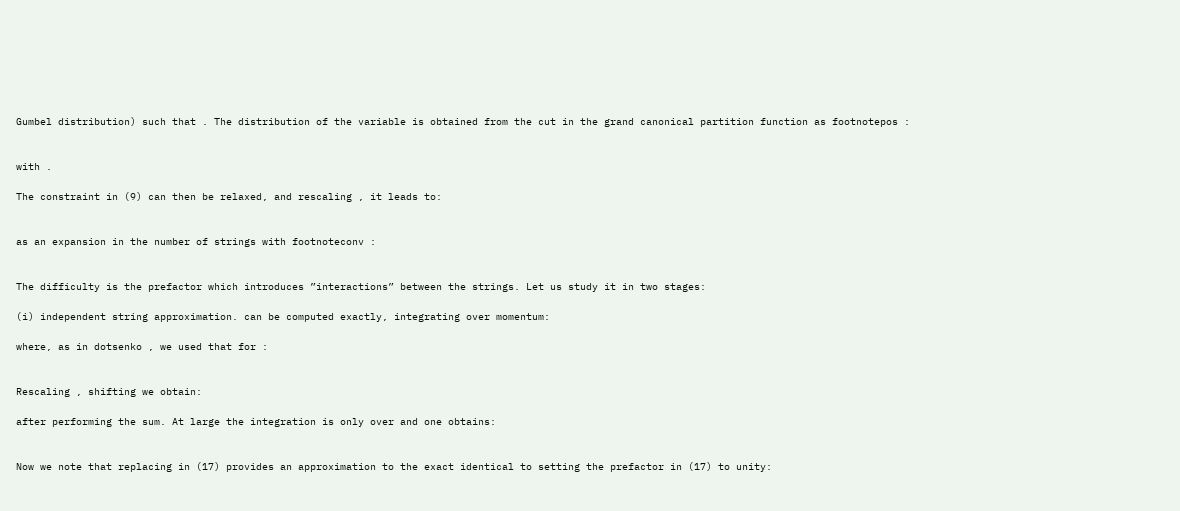Gumbel distribution) such that . The distribution of the variable is obtained from the cut in the grand canonical partition function as footnotepos :


with .

The constraint in (9) can then be relaxed, and rescaling , it leads to:


as an expansion in the number of strings with footnoteconv :


The difficulty is the prefactor which introduces ”interactions” between the strings. Let us study it in two stages:

(i) independent string approximation. can be computed exactly, integrating over momentum:

where, as in dotsenko , we used that for :


Rescaling , shifting we obtain:

after performing the sum. At large the integration is only over and one obtains:


Now we note that replacing in (17) provides an approximation to the exact identical to setting the prefactor in (17) to unity: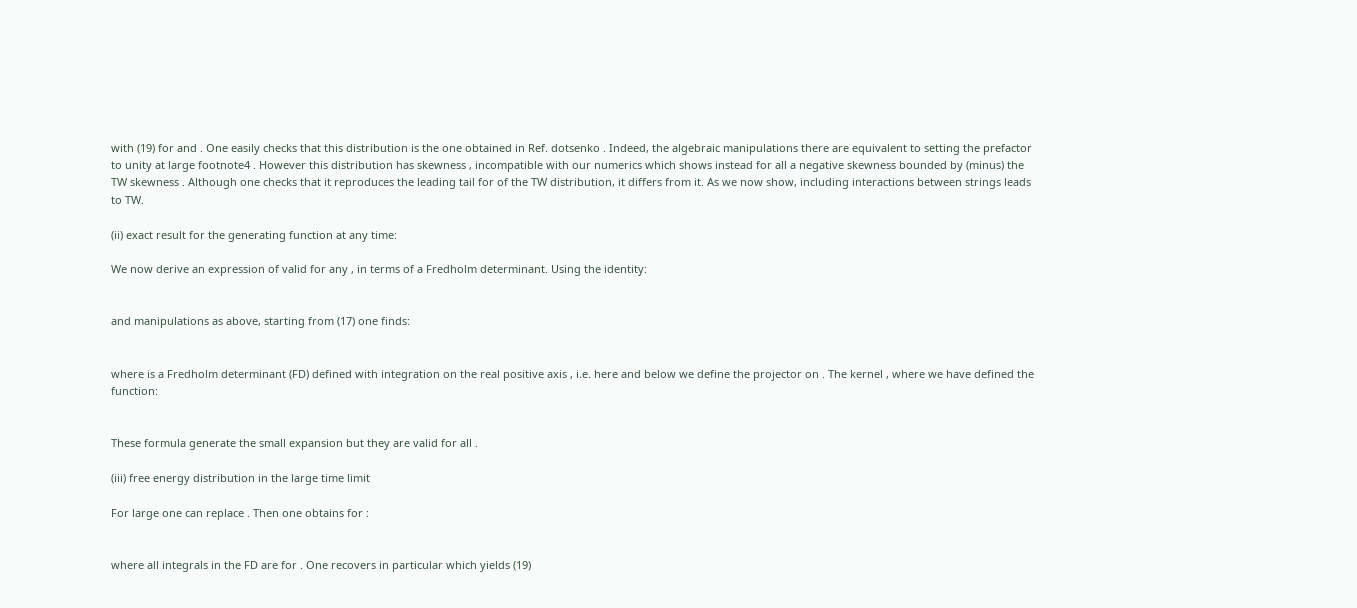with (19) for and . One easily checks that this distribution is the one obtained in Ref. dotsenko . Indeed, the algebraic manipulations there are equivalent to setting the prefactor to unity at large footnote4 . However this distribution has skewness , incompatible with our numerics which shows instead for all a negative skewness bounded by (minus) the TW skewness . Although one checks that it reproduces the leading tail for of the TW distribution, it differs from it. As we now show, including interactions between strings leads to TW.

(ii) exact result for the generating function at any time:

We now derive an expression of valid for any , in terms of a Fredholm determinant. Using the identity:


and manipulations as above, starting from (17) one finds:


where is a Fredholm determinant (FD) defined with integration on the real positive axis , i.e. here and below we define the projector on . The kernel , where we have defined the function:


These formula generate the small expansion but they are valid for all .

(iii) free energy distribution in the large time limit

For large one can replace . Then one obtains for :


where all integrals in the FD are for . One recovers in particular which yields (19)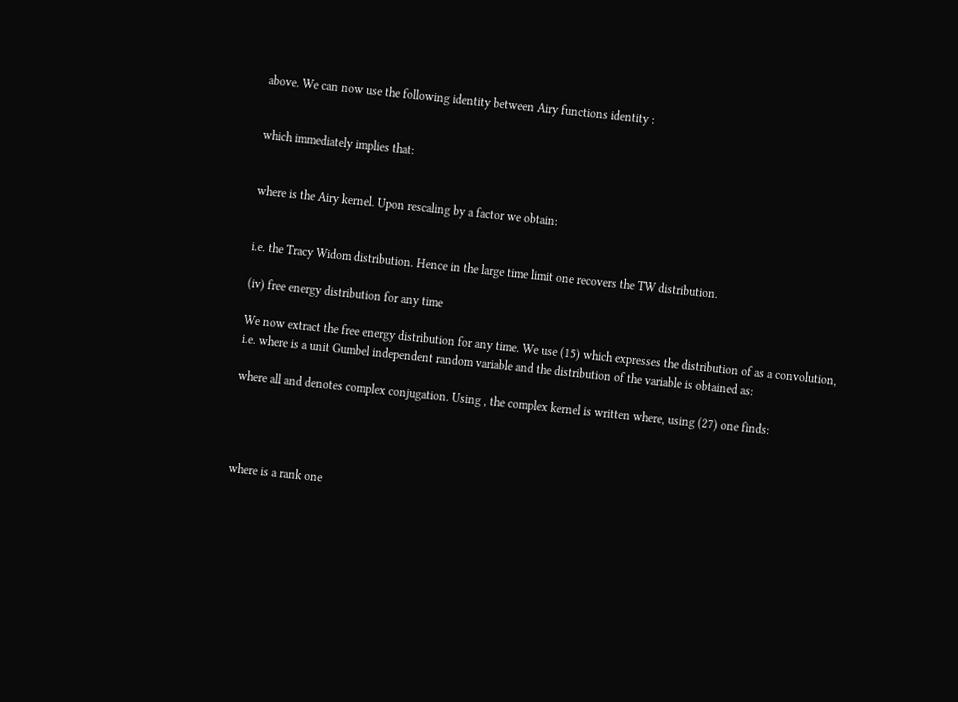above. We can now use the following identity between Airy functions identity :


which immediately implies that:


where is the Airy kernel. Upon rescaling by a factor we obtain:


i.e. the Tracy Widom distribution. Hence in the large time limit one recovers the TW distribution.

(iv) free energy distribution for any time

We now extract the free energy distribution for any time. We use (15) which expresses the distribution of as a convolution, i.e. where is a unit Gumbel independent random variable and the distribution of the variable is obtained as:

where all and denotes complex conjugation. Using , the complex kernel is written where, using (27) one finds:




where is a rank one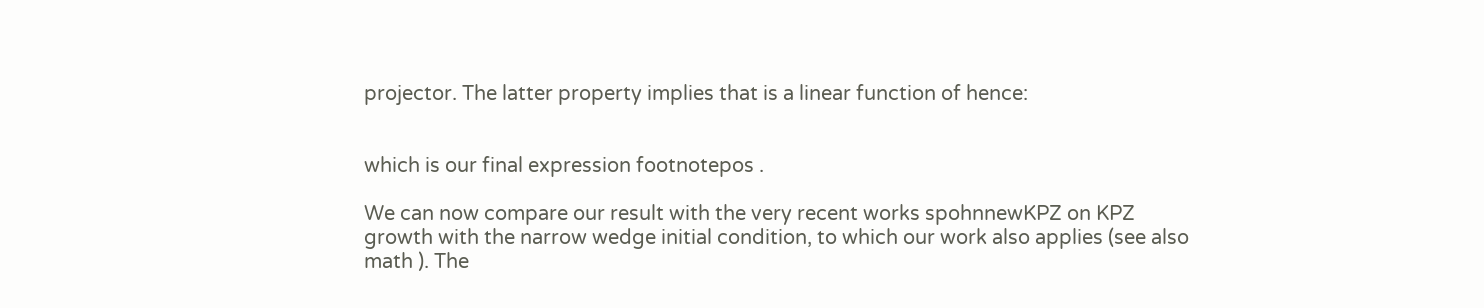projector. The latter property implies that is a linear function of hence:


which is our final expression footnotepos .

We can now compare our result with the very recent works spohnnewKPZ on KPZ growth with the narrow wedge initial condition, to which our work also applies (see also math ). The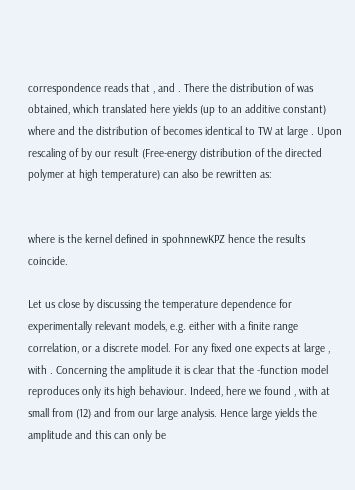correspondence reads that , and . There the distribution of was obtained, which translated here yields (up to an additive constant) where and the distribution of becomes identical to TW at large . Upon rescaling of by our result (Free-energy distribution of the directed polymer at high temperature) can also be rewritten as:


where is the kernel defined in spohnnewKPZ hence the results coincide.

Let us close by discussing the temperature dependence for experimentally relevant models, e.g. either with a finite range correlation, or a discrete model. For any fixed one expects at large , with . Concerning the amplitude it is clear that the -function model reproduces only its high behaviour. Indeed, here we found , with at small from (12) and from our large analysis. Hence large yields the amplitude and this can only be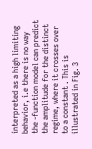interpreted as a high limiting behavior, i.e there is no way the -function model can predict the amplitude for the distinct regime, where it crosses over to a constant . This is illustrated in Fig. 3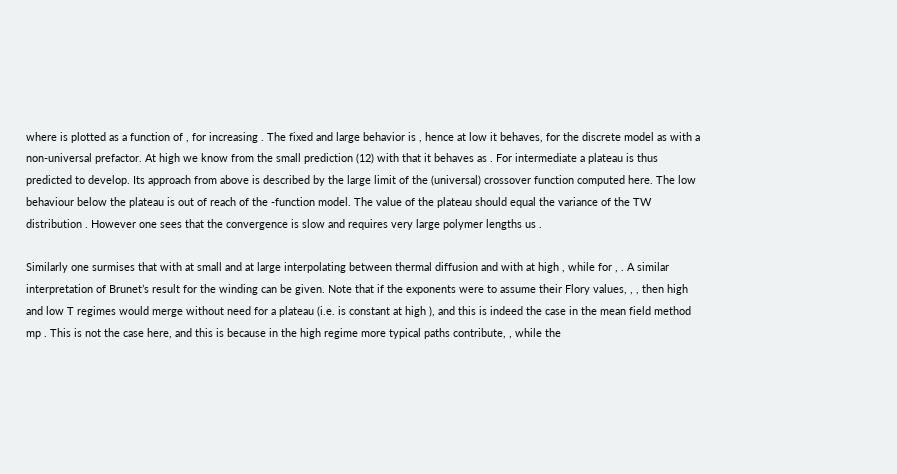where is plotted as a function of , for increasing . The fixed and large behavior is , hence at low it behaves, for the discrete model as with a non-universal prefactor. At high we know from the small prediction (12) with that it behaves as . For intermediate a plateau is thus predicted to develop. Its approach from above is described by the large limit of the (universal) crossover function computed here. The low behaviour below the plateau is out of reach of the -function model. The value of the plateau should equal the variance of the TW distribution . However one sees that the convergence is slow and requires very large polymer lengths us .

Similarly one surmises that with at small and at large interpolating between thermal diffusion and with at high , while for , . A similar interpretation of Brunet’s result for the winding can be given. Note that if the exponents were to assume their Flory values, , , then high and low T regimes would merge without need for a plateau (i.e. is constant at high ), and this is indeed the case in the mean field method mp . This is not the case here, and this is because in the high regime more typical paths contribute, , while the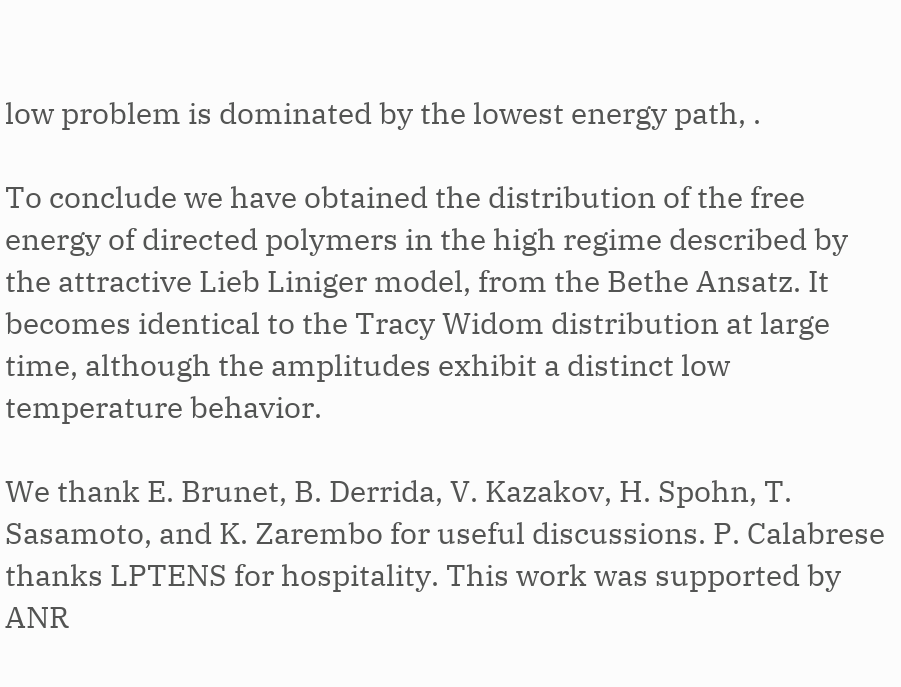low problem is dominated by the lowest energy path, .

To conclude we have obtained the distribution of the free energy of directed polymers in the high regime described by the attractive Lieb Liniger model, from the Bethe Ansatz. It becomes identical to the Tracy Widom distribution at large time, although the amplitudes exhibit a distinct low temperature behavior.

We thank E. Brunet, B. Derrida, V. Kazakov, H. Spohn, T. Sasamoto, and K. Zarembo for useful discussions. P. Calabrese thanks LPTENS for hospitality. This work was supported by ANR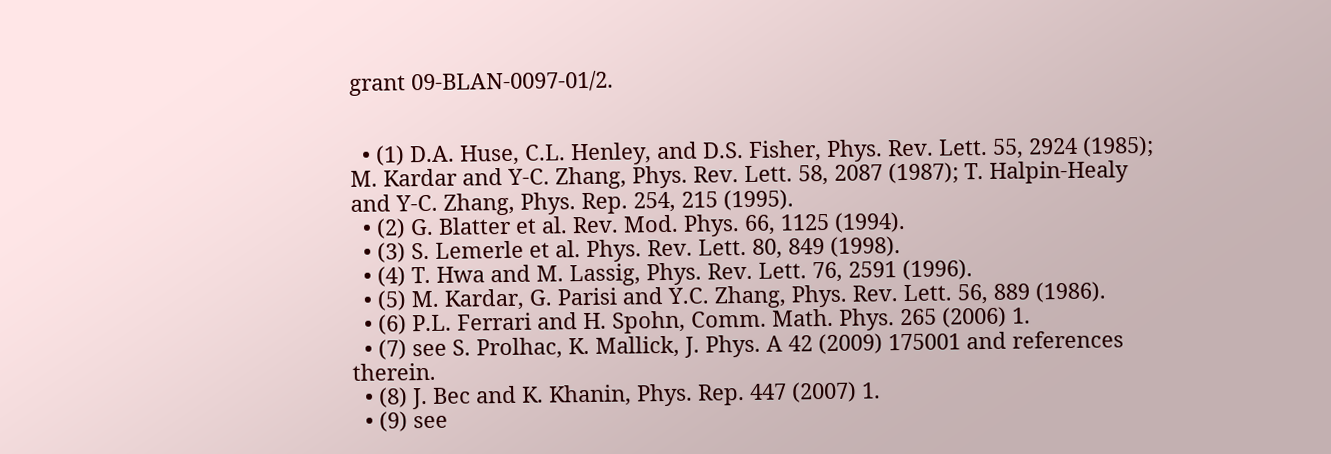grant 09-BLAN-0097-01/2.


  • (1) D.A. Huse, C.L. Henley, and D.S. Fisher, Phys. Rev. Lett. 55, 2924 (1985); M. Kardar and Y-C. Zhang, Phys. Rev. Lett. 58, 2087 (1987); T. Halpin-Healy and Y-C. Zhang, Phys. Rep. 254, 215 (1995).
  • (2) G. Blatter et al. Rev. Mod. Phys. 66, 1125 (1994).
  • (3) S. Lemerle et al. Phys. Rev. Lett. 80, 849 (1998).
  • (4) T. Hwa and M. Lassig, Phys. Rev. Lett. 76, 2591 (1996).
  • (5) M. Kardar, G. Parisi and Y.C. Zhang, Phys. Rev. Lett. 56, 889 (1986).
  • (6) P.L. Ferrari and H. Spohn, Comm. Math. Phys. 265 (2006) 1.
  • (7) see S. Prolhac, K. Mallick, J. Phys. A 42 (2009) 175001 and references therein.
  • (8) J. Bec and K. Khanin, Phys. Rep. 447 (2007) 1.
  • (9) see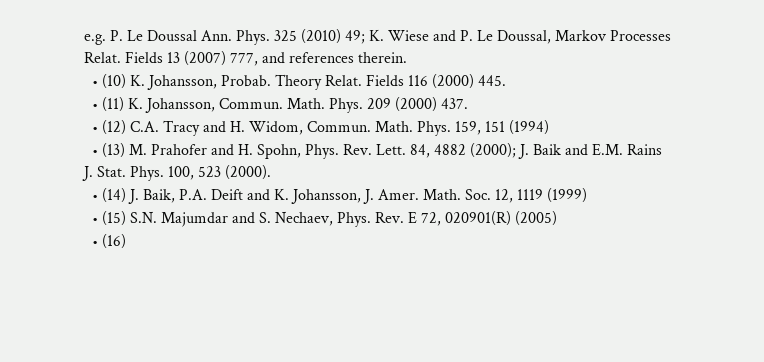e.g. P. Le Doussal Ann. Phys. 325 (2010) 49; K. Wiese and P. Le Doussal, Markov Processes Relat. Fields 13 (2007) 777, and references therein.
  • (10) K. Johansson, Probab. Theory Relat. Fields 116 (2000) 445.
  • (11) K. Johansson, Commun. Math. Phys. 209 (2000) 437.
  • (12) C.A. Tracy and H. Widom, Commun. Math. Phys. 159, 151 (1994)
  • (13) M. Prahofer and H. Spohn, Phys. Rev. Lett. 84, 4882 (2000); J. Baik and E.M. Rains J. Stat. Phys. 100, 523 (2000).
  • (14) J. Baik, P.A. Deift and K. Johansson, J. Amer. Math. Soc. 12, 1119 (1999)
  • (15) S.N. Majumdar and S. Nechaev, Phys. Rev. E 72, 020901(R) (2005)
  • (16)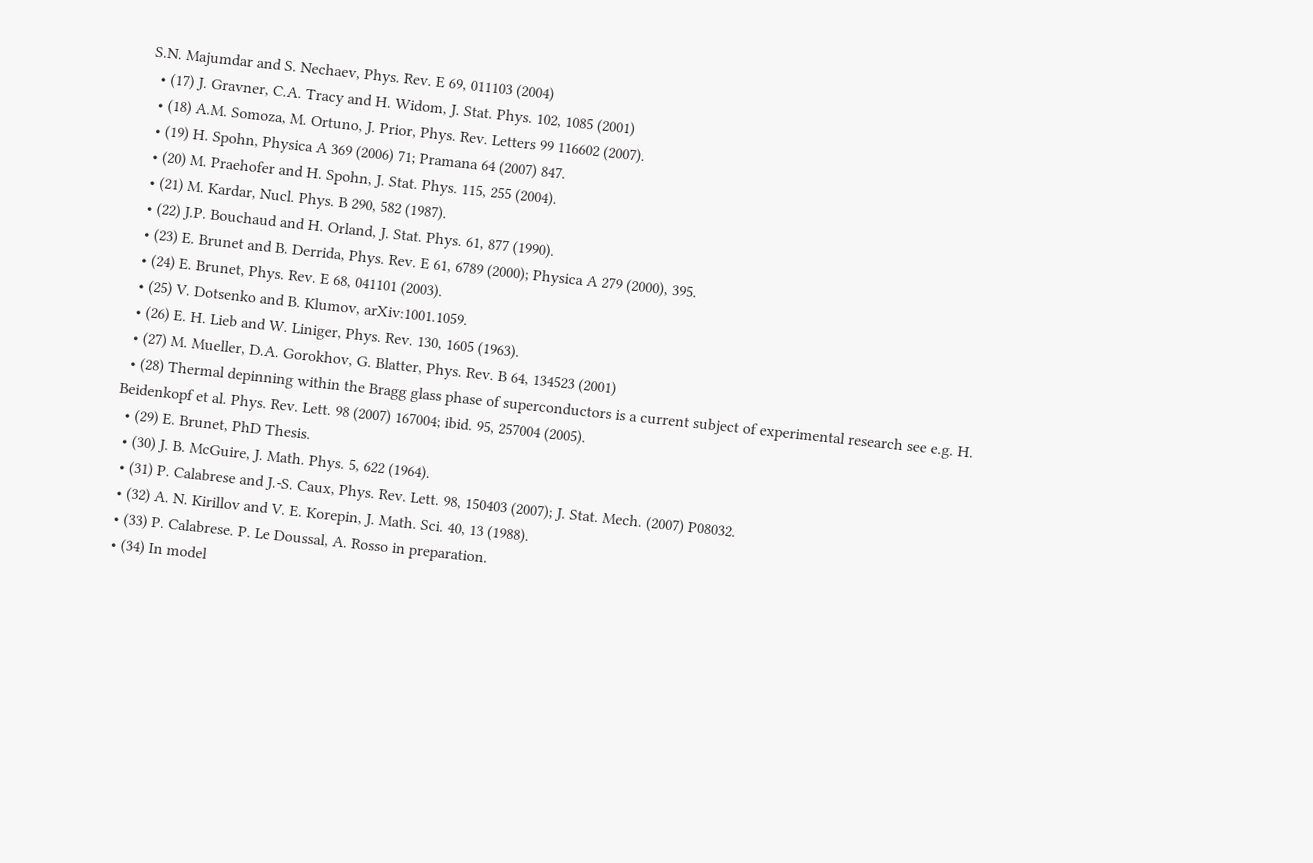S.N. Majumdar and S. Nechaev, Phys. Rev. E 69, 011103 (2004)
  • (17) J. Gravner, C.A. Tracy and H. Widom, J. Stat. Phys. 102, 1085 (2001)
  • (18) A.M. Somoza, M. Ortuno, J. Prior, Phys. Rev. Letters 99 116602 (2007).
  • (19) H. Spohn, Physica A 369 (2006) 71; Pramana 64 (2007) 847.
  • (20) M. Praehofer and H. Spohn, J. Stat. Phys. 115, 255 (2004).
  • (21) M. Kardar, Nucl. Phys. B 290, 582 (1987).
  • (22) J.P. Bouchaud and H. Orland, J. Stat. Phys. 61, 877 (1990).
  • (23) E. Brunet and B. Derrida, Phys. Rev. E 61, 6789 (2000); Physica A 279 (2000), 395.
  • (24) E. Brunet, Phys. Rev. E 68, 041101 (2003).
  • (25) V. Dotsenko and B. Klumov, arXiv:1001.1059.
  • (26) E. H. Lieb and W. Liniger, Phys. Rev. 130, 1605 (1963).
  • (27) M. Mueller, D.A. Gorokhov, G. Blatter, Phys. Rev. B 64, 134523 (2001)
  • (28) Thermal depinning within the Bragg glass phase of superconductors is a current subject of experimental research see e.g. H. Beidenkopf et al. Phys. Rev. Lett. 98 (2007) 167004; ibid. 95, 257004 (2005).
  • (29) E. Brunet, PhD Thesis.
  • (30) J. B. McGuire, J. Math. Phys. 5, 622 (1964).
  • (31) P. Calabrese and J.-S. Caux, Phys. Rev. Lett. 98, 150403 (2007); J. Stat. Mech. (2007) P08032.
  • (32) A. N. Kirillov and V. E. Korepin, J. Math. Sci. 40, 13 (1988).
  • (33) P. Calabrese. P. Le Doussal, A. Rosso in preparation.
  • (34) In model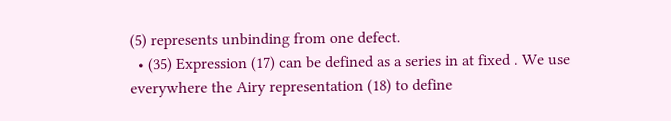(5) represents unbinding from one defect.
  • (35) Expression (17) can be defined as a series in at fixed . We use everywhere the Airy representation (18) to define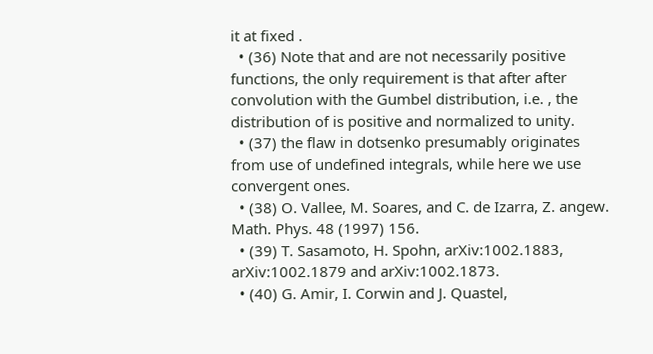it at fixed .
  • (36) Note that and are not necessarily positive functions, the only requirement is that after after convolution with the Gumbel distribution, i.e. , the distribution of is positive and normalized to unity.
  • (37) the flaw in dotsenko presumably originates from use of undefined integrals, while here we use convergent ones.
  • (38) O. Vallee, M. Soares, and C. de Izarra, Z. angew. Math. Phys. 48 (1997) 156.
  • (39) T. Sasamoto, H. Spohn, arXiv:1002.1883, arXiv:1002.1879 and arXiv:1002.1873.
  • (40) G. Amir, I. Corwin and J. Quastel,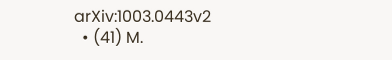arXiv:1003.0443v2
  • (41) M.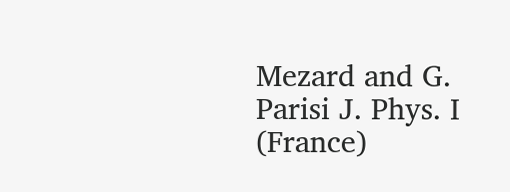Mezard and G. Parisi J. Phys. I (France)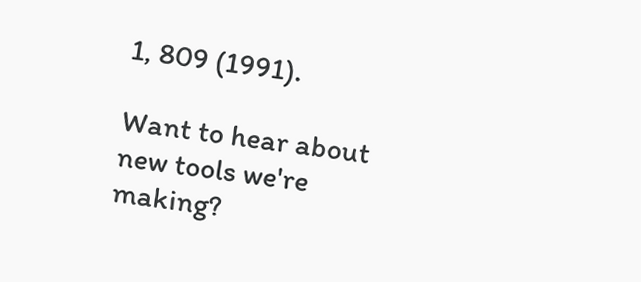1, 809 (1991).

Want to hear about new tools we're making?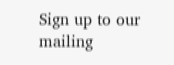Sign up to our mailing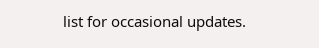list for occasional updates.